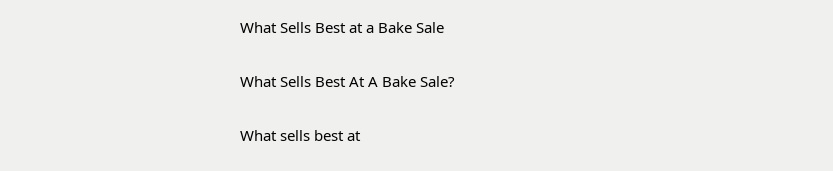What Sells Best at a Bake Sale

What Sells Best At A Bake Sale?

What sells best at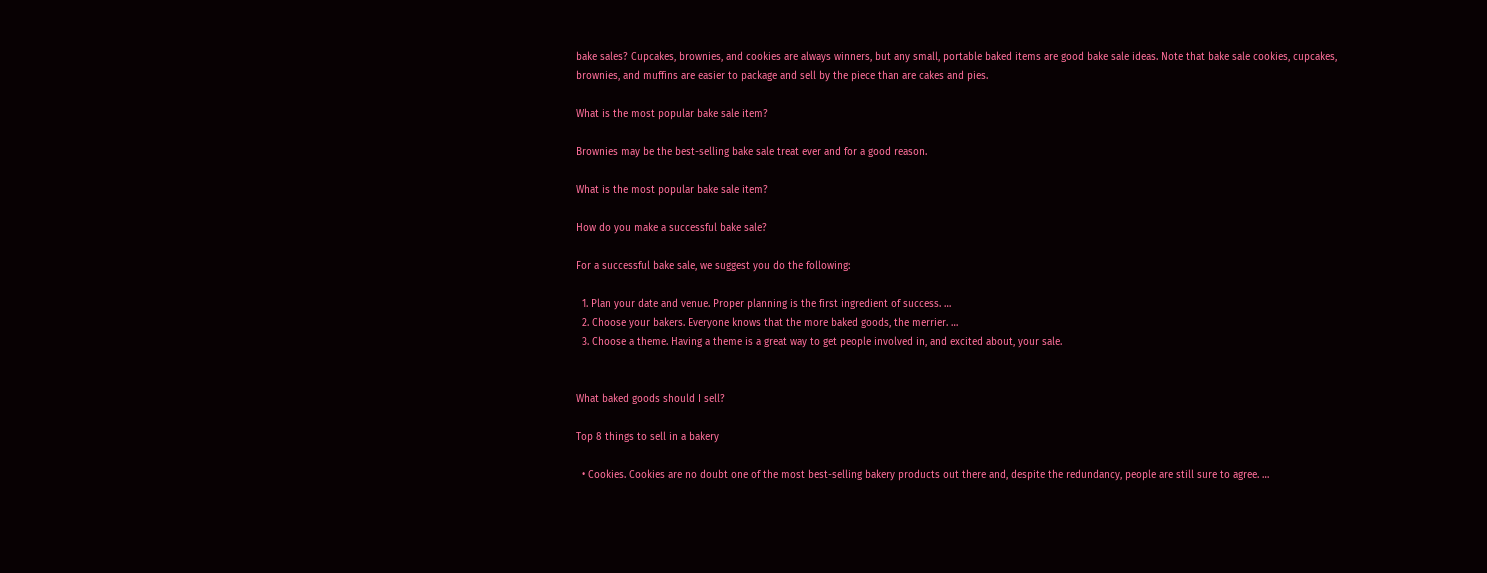bake sales? Cupcakes, brownies, and cookies are always winners, but any small, portable baked items are good bake sale ideas. Note that bake sale cookies, cupcakes, brownies, and muffins are easier to package and sell by the piece than are cakes and pies.

What is the most popular bake sale item?

Brownies may be the best-selling bake sale treat ever and for a good reason.

What is the most popular bake sale item?

How do you make a successful bake sale?

For a successful bake sale, we suggest you do the following:

  1. Plan your date and venue. Proper planning is the first ingredient of success. …
  2. Choose your bakers. Everyone knows that the more baked goods, the merrier. …
  3. Choose a theme. Having a theme is a great way to get people involved in, and excited about, your sale.


What baked goods should I sell?

Top 8 things to sell in a bakery

  • Cookies. Cookies are no doubt one of the most best-selling bakery products out there and, despite the redundancy, people are still sure to agree. …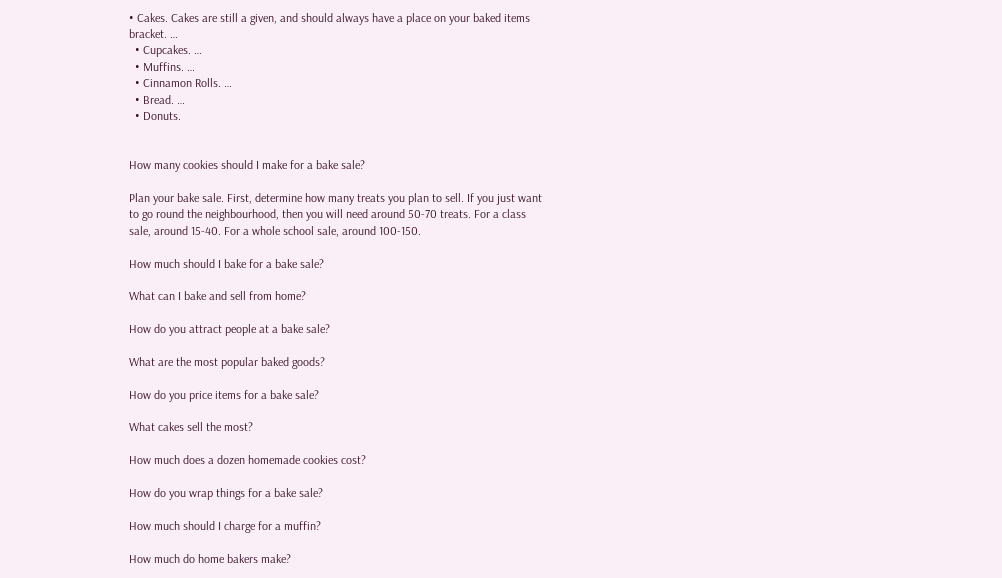• Cakes. Cakes are still a given, and should always have a place on your baked items bracket. …
  • Cupcakes. …
  • Muffins. …
  • Cinnamon Rolls. …
  • Bread. …
  • Donuts.


How many cookies should I make for a bake sale?

Plan your bake sale. First, determine how many treats you plan to sell. If you just want to go round the neighbourhood, then you will need around 50-70 treats. For a class sale, around 15-40. For a whole school sale, around 100-150.

How much should I bake for a bake sale?

What can I bake and sell from home?

How do you attract people at a bake sale?

What are the most popular baked goods?

How do you price items for a bake sale?

What cakes sell the most?

How much does a dozen homemade cookies cost?

How do you wrap things for a bake sale?

How much should I charge for a muffin?

How much do home bakers make?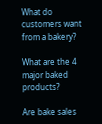What do customers want from a bakery?

What are the 4 major baked products?

Are bake sales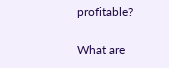profitable?

What are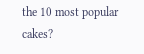the 10 most popular cakes?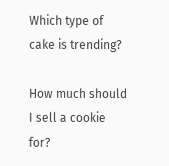Which type of cake is trending?

How much should I sell a cookie for?